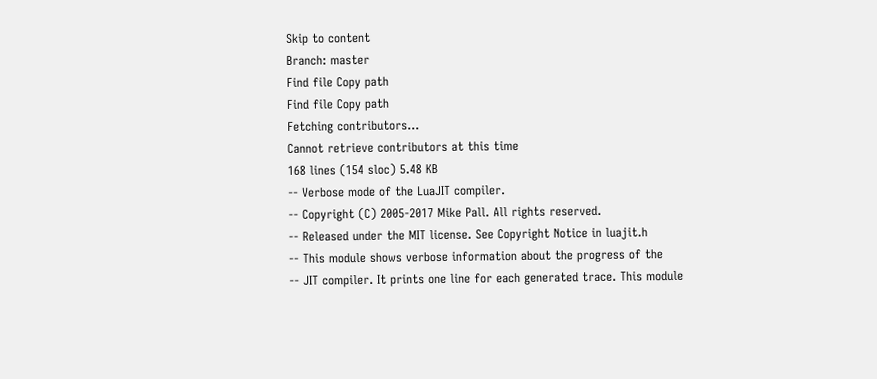Skip to content
Branch: master
Find file Copy path
Find file Copy path
Fetching contributors…
Cannot retrieve contributors at this time
168 lines (154 sloc) 5.48 KB
-- Verbose mode of the LuaJIT compiler.
-- Copyright (C) 2005-2017 Mike Pall. All rights reserved.
-- Released under the MIT license. See Copyright Notice in luajit.h
-- This module shows verbose information about the progress of the
-- JIT compiler. It prints one line for each generated trace. This module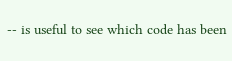-- is useful to see which code has been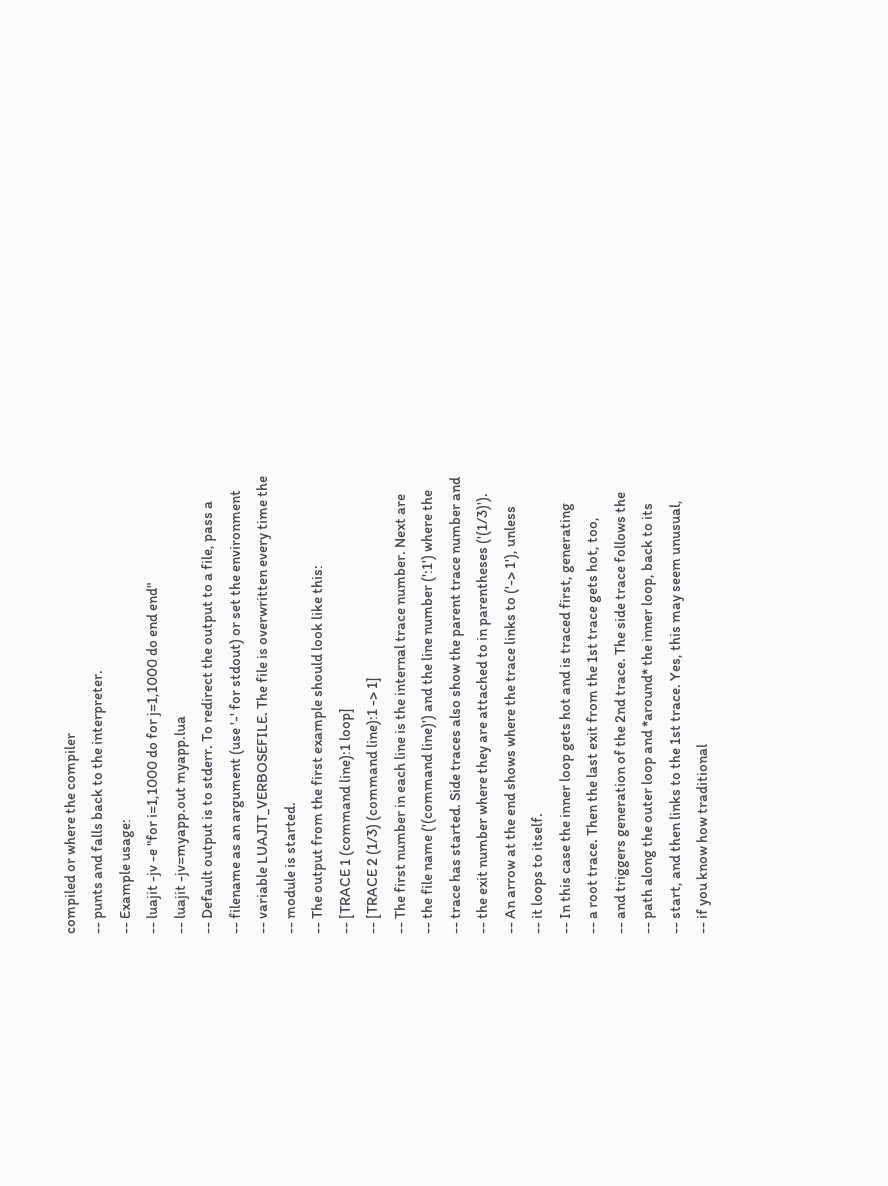compiled or where the compiler
-- punts and falls back to the interpreter.
-- Example usage:
-- luajit -jv -e "for i=1,1000 do for j=1,1000 do end end"
-- luajit -jv=myapp.out myapp.lua
-- Default output is to stderr. To redirect the output to a file, pass a
-- filename as an argument (use '-' for stdout) or set the environment
-- variable LUAJIT_VERBOSEFILE. The file is overwritten every time the
-- module is started.
-- The output from the first example should look like this:
-- [TRACE 1 (command line):1 loop]
-- [TRACE 2 (1/3) (command line):1 -> 1]
-- The first number in each line is the internal trace number. Next are
-- the file name ('(command line)') and the line number (':1') where the
-- trace has started. Side traces also show the parent trace number and
-- the exit number where they are attached to in parentheses ('(1/3)').
-- An arrow at the end shows where the trace links to ('-> 1'), unless
-- it loops to itself.
-- In this case the inner loop gets hot and is traced first, generating
-- a root trace. Then the last exit from the 1st trace gets hot, too,
-- and triggers generation of the 2nd trace. The side trace follows the
-- path along the outer loop and *around* the inner loop, back to its
-- start, and then links to the 1st trace. Yes, this may seem unusual,
-- if you know how traditional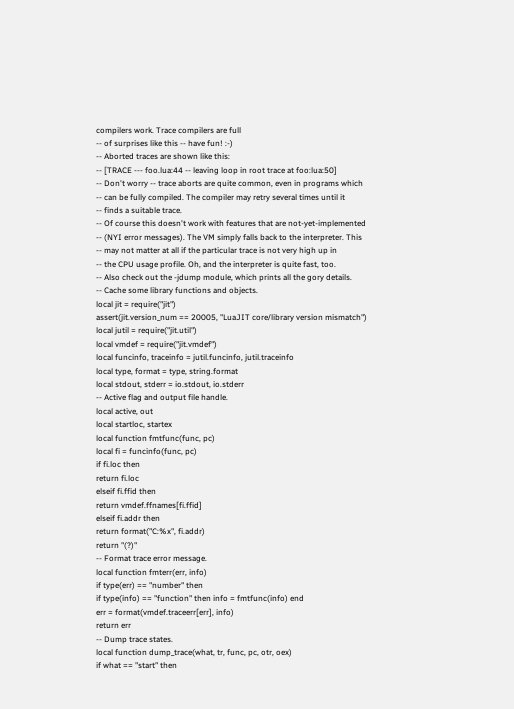compilers work. Trace compilers are full
-- of surprises like this -- have fun! :-)
-- Aborted traces are shown like this:
-- [TRACE --- foo.lua:44 -- leaving loop in root trace at foo:lua:50]
-- Don't worry -- trace aborts are quite common, even in programs which
-- can be fully compiled. The compiler may retry several times until it
-- finds a suitable trace.
-- Of course this doesn't work with features that are not-yet-implemented
-- (NYI error messages). The VM simply falls back to the interpreter. This
-- may not matter at all if the particular trace is not very high up in
-- the CPU usage profile. Oh, and the interpreter is quite fast, too.
-- Also check out the -jdump module, which prints all the gory details.
-- Cache some library functions and objects.
local jit = require("jit")
assert(jit.version_num == 20005, "LuaJIT core/library version mismatch")
local jutil = require("jit.util")
local vmdef = require("jit.vmdef")
local funcinfo, traceinfo = jutil.funcinfo, jutil.traceinfo
local type, format = type, string.format
local stdout, stderr = io.stdout, io.stderr
-- Active flag and output file handle.
local active, out
local startloc, startex
local function fmtfunc(func, pc)
local fi = funcinfo(func, pc)
if fi.loc then
return fi.loc
elseif fi.ffid then
return vmdef.ffnames[fi.ffid]
elseif fi.addr then
return format("C:%x", fi.addr)
return "(?)"
-- Format trace error message.
local function fmterr(err, info)
if type(err) == "number" then
if type(info) == "function" then info = fmtfunc(info) end
err = format(vmdef.traceerr[err], info)
return err
-- Dump trace states.
local function dump_trace(what, tr, func, pc, otr, oex)
if what == "start" then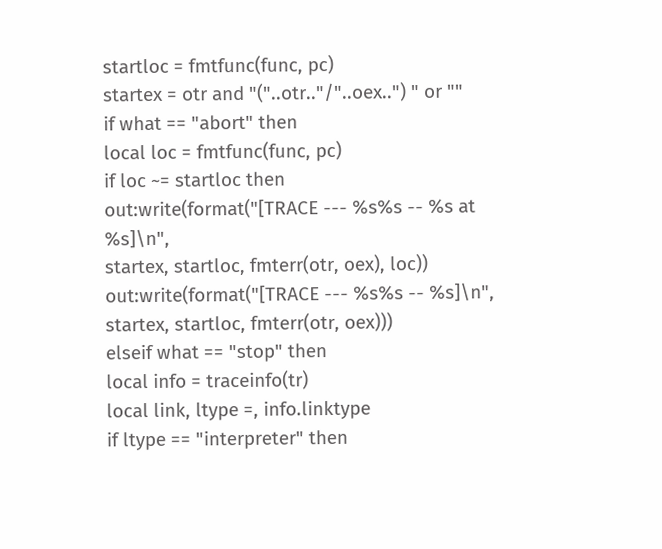startloc = fmtfunc(func, pc)
startex = otr and "("..otr.."/"..oex..") " or ""
if what == "abort" then
local loc = fmtfunc(func, pc)
if loc ~= startloc then
out:write(format("[TRACE --- %s%s -- %s at %s]\n",
startex, startloc, fmterr(otr, oex), loc))
out:write(format("[TRACE --- %s%s -- %s]\n",
startex, startloc, fmterr(otr, oex)))
elseif what == "stop" then
local info = traceinfo(tr)
local link, ltype =, info.linktype
if ltype == "interpreter" then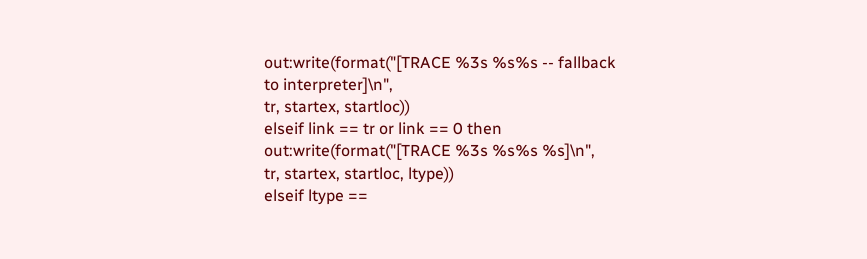out:write(format("[TRACE %3s %s%s -- fallback to interpreter]\n",
tr, startex, startloc))
elseif link == tr or link == 0 then
out:write(format("[TRACE %3s %s%s %s]\n",
tr, startex, startloc, ltype))
elseif ltype ==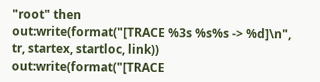"root" then
out:write(format("[TRACE %3s %s%s -> %d]\n",
tr, startex, startloc, link))
out:write(format("[TRACE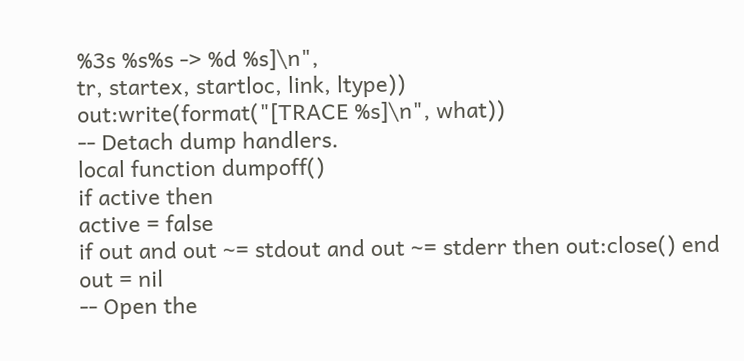%3s %s%s -> %d %s]\n",
tr, startex, startloc, link, ltype))
out:write(format("[TRACE %s]\n", what))
-- Detach dump handlers.
local function dumpoff()
if active then
active = false
if out and out ~= stdout and out ~= stderr then out:close() end
out = nil
-- Open the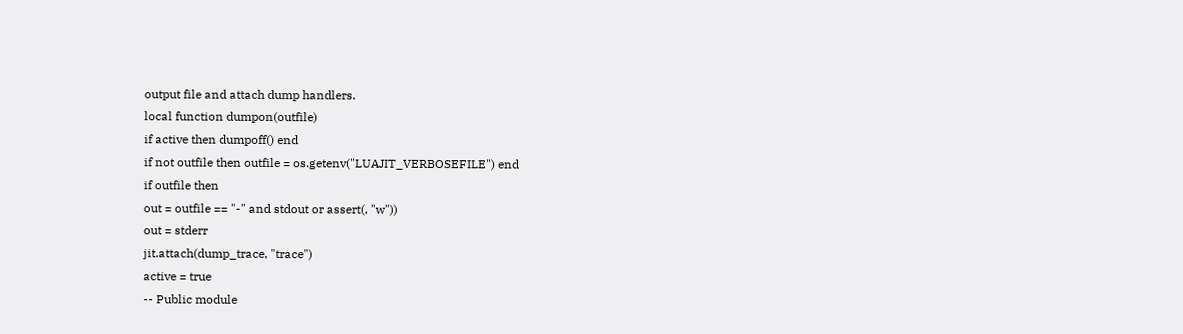output file and attach dump handlers.
local function dumpon(outfile)
if active then dumpoff() end
if not outfile then outfile = os.getenv("LUAJIT_VERBOSEFILE") end
if outfile then
out = outfile == "-" and stdout or assert(, "w"))
out = stderr
jit.attach(dump_trace, "trace")
active = true
-- Public module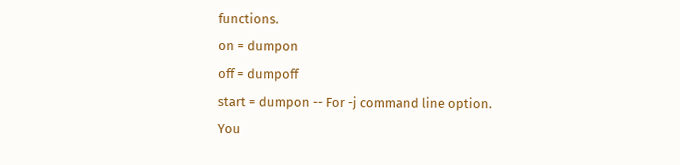functions.
on = dumpon
off = dumpoff
start = dumpon -- For -j command line option.
You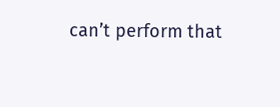can’t perform that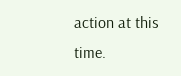action at this time.